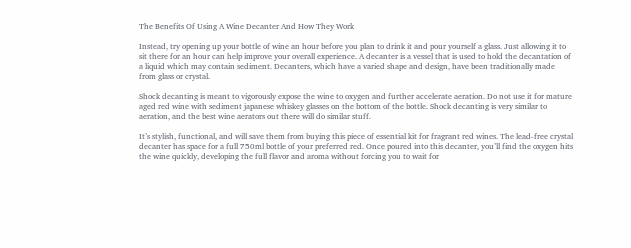The Benefits Of Using A Wine Decanter And How They Work

Instead, try opening up your bottle of wine an hour before you plan to drink it and pour yourself a glass. Just allowing it to sit there for an hour can help improve your overall experience. A decanter is a vessel that is used to hold the decantation of a liquid which may contain sediment. Decanters, which have a varied shape and design, have been traditionally made from glass or crystal.

Shock decanting is meant to vigorously expose the wine to oxygen and further accelerate aeration. Do not use it for mature aged red wine with sediment japanese whiskey glasses on the bottom of the bottle. Shock decanting is very similar to aeration, and the best wine aerators out there will do similar stuff.

It’s stylish, functional, and will save them from buying this piece of essential kit for fragrant red wines. The lead-free crystal decanter has space for a full 750ml bottle of your preferred red. Once poured into this decanter, you’ll find the oxygen hits the wine quickly, developing the full flavor and aroma without forcing you to wait for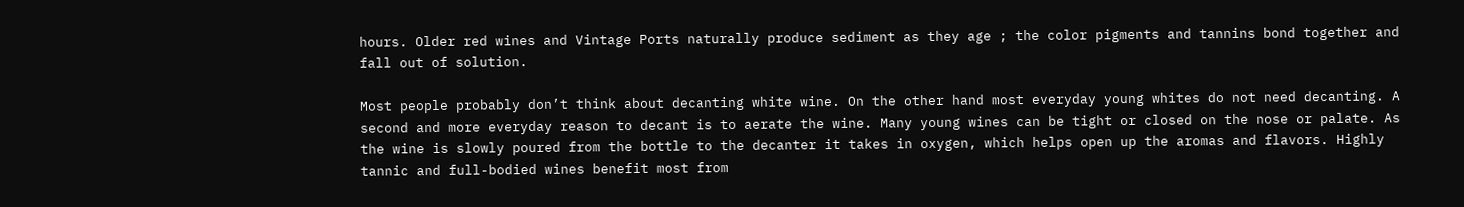hours. Older red wines and Vintage Ports naturally produce sediment as they age ; the color pigments and tannins bond together and fall out of solution.

Most people probably don’t think about decanting white wine. On the other hand most everyday young whites do not need decanting. A second and more everyday reason to decant is to aerate the wine. Many young wines can be tight or closed on the nose or palate. As the wine is slowly poured from the bottle to the decanter it takes in oxygen, which helps open up the aromas and flavors. Highly tannic and full-bodied wines benefit most from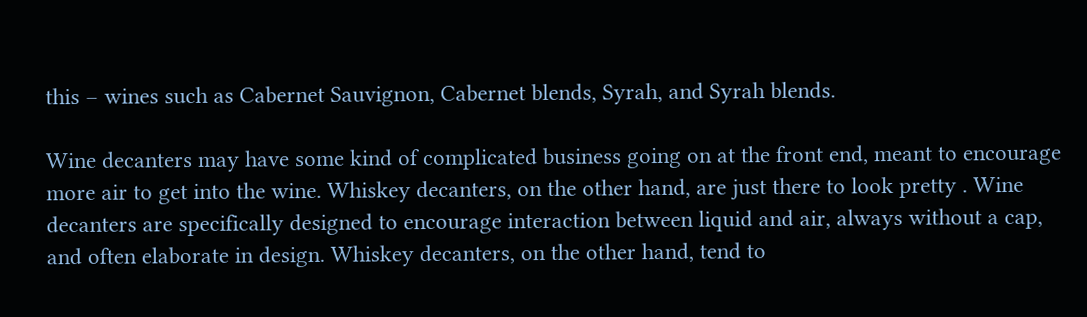this – wines such as Cabernet Sauvignon, Cabernet blends, Syrah, and Syrah blends.

Wine decanters may have some kind of complicated business going on at the front end, meant to encourage more air to get into the wine. Whiskey decanters, on the other hand, are just there to look pretty . Wine decanters are specifically designed to encourage interaction between liquid and air, always without a cap, and often elaborate in design. Whiskey decanters, on the other hand, tend to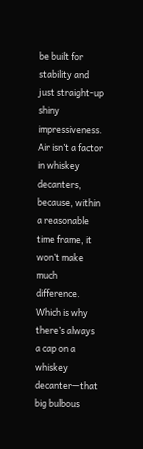be built for stability and just straight-up shiny impressiveness. Air isn’t a factor in whiskey decanters, because, within a reasonable time frame, it won’t make much difference. Which is why there’s always a cap on a whiskey decanter—that big bulbous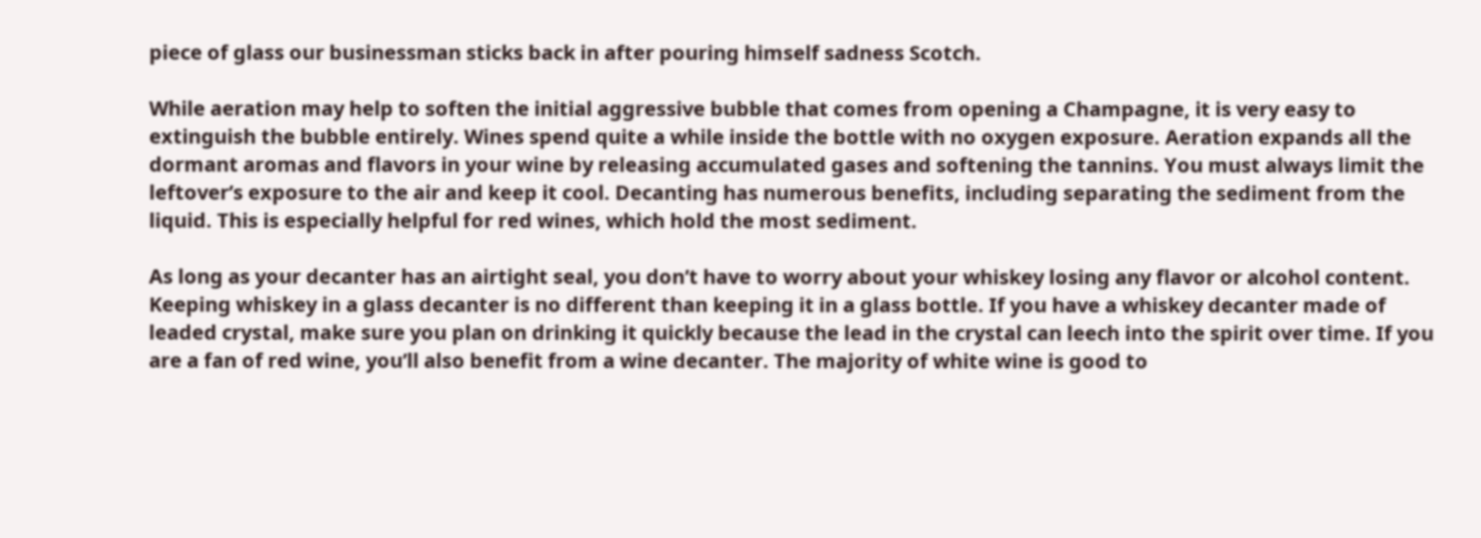piece of glass our businessman sticks back in after pouring himself sadness Scotch.

While aeration may help to soften the initial aggressive bubble that comes from opening a Champagne, it is very easy to extinguish the bubble entirely. Wines spend quite a while inside the bottle with no oxygen exposure. Aeration expands all the dormant aromas and flavors in your wine by releasing accumulated gases and softening the tannins. You must always limit the leftover’s exposure to the air and keep it cool. Decanting has numerous benefits, including separating the sediment from the liquid. This is especially helpful for red wines, which hold the most sediment.

As long as your decanter has an airtight seal, you don’t have to worry about your whiskey losing any flavor or alcohol content. Keeping whiskey in a glass decanter is no different than keeping it in a glass bottle. If you have a whiskey decanter made of leaded crystal, make sure you plan on drinking it quickly because the lead in the crystal can leech into the spirit over time. If you are a fan of red wine, you’ll also benefit from a wine decanter. The majority of white wine is good to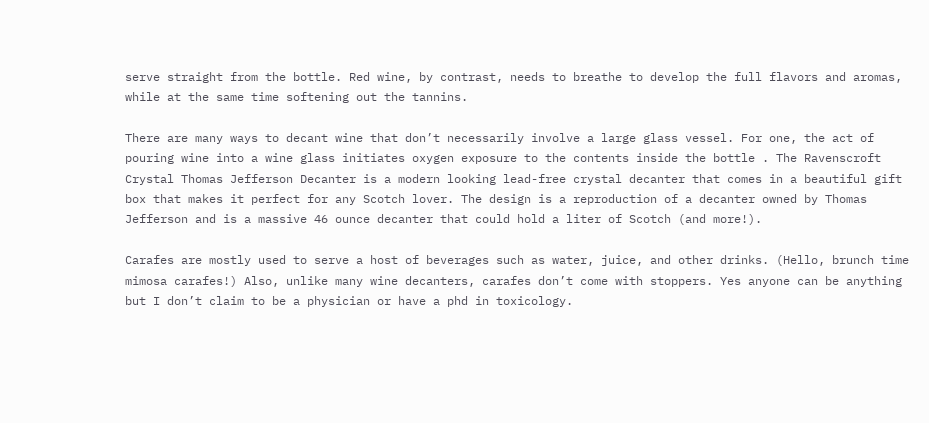serve straight from the bottle. Red wine, by contrast, needs to breathe to develop the full flavors and aromas, while at the same time softening out the tannins.

There are many ways to decant wine that don’t necessarily involve a large glass vessel. For one, the act of pouring wine into a wine glass initiates oxygen exposure to the contents inside the bottle . The Ravenscroft Crystal Thomas Jefferson Decanter is a modern looking lead-free crystal decanter that comes in a beautiful gift box that makes it perfect for any Scotch lover. The design is a reproduction of a decanter owned by Thomas Jefferson and is a massive 46 ounce decanter that could hold a liter of Scotch (and more!).

Carafes are mostly used to serve a host of beverages such as water, juice, and other drinks. (Hello, brunch time mimosa carafes!) Also, unlike many wine decanters, carafes don’t come with stoppers. Yes anyone can be anything but I don’t claim to be a physician or have a phd in toxicology.